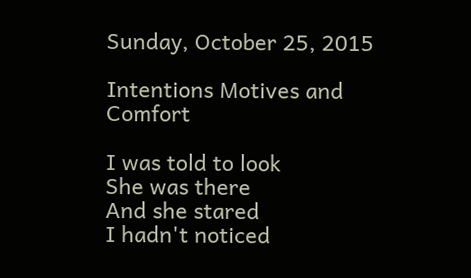Sunday, October 25, 2015

Intentions Motives and Comfort

I was told to look
She was there
And she stared
I hadn't noticed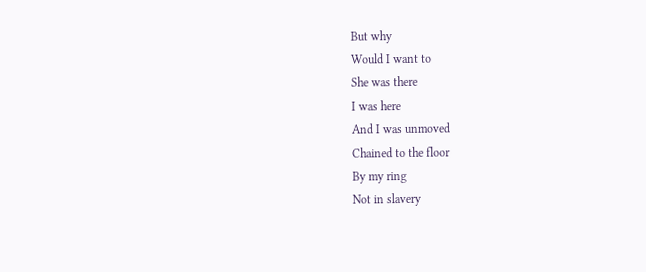But why
Would I want to
She was there
I was here
And I was unmoved
Chained to the floor
By my ring
Not in slavery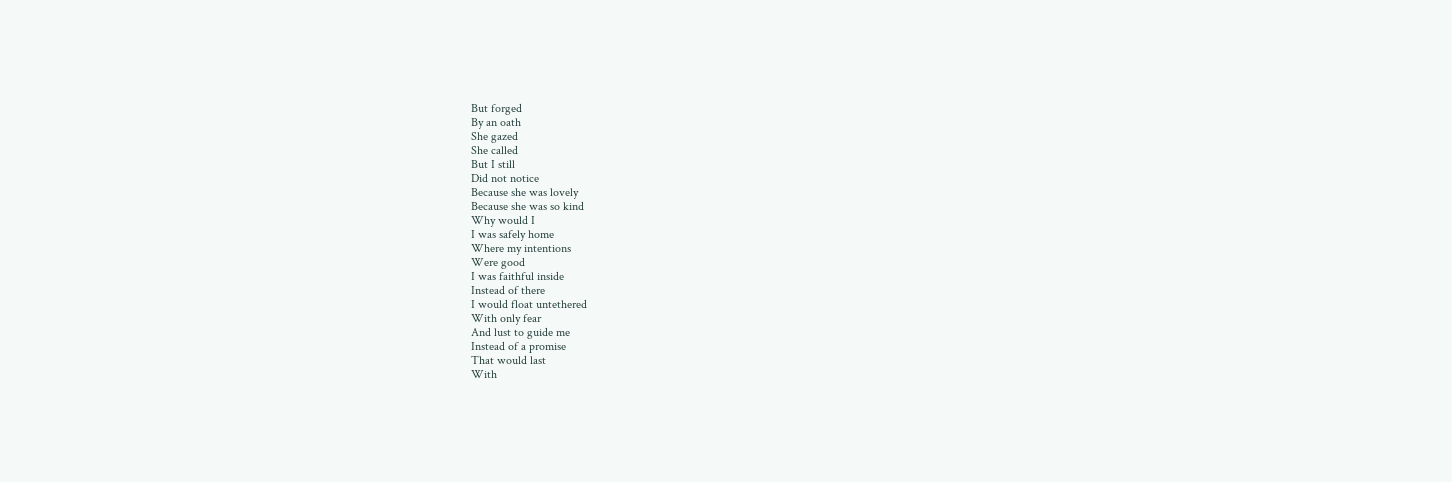But forged
By an oath
She gazed
She called
But I still
Did not notice
Because she was lovely
Because she was so kind
Why would I
I was safely home
Where my intentions
Were good
I was faithful inside
Instead of there
I would float untethered
With only fear
And lust to guide me
Instead of a promise
That would last
With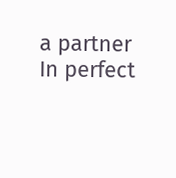a partner
In perfect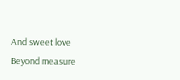And sweet love
Beyond measure